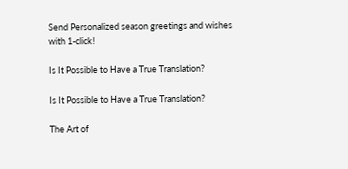Send Personalized season greetings and wishes with 1-click!

Is It Possible to Have a True Translation?

Is It Possible to Have a True Translation?

The Art of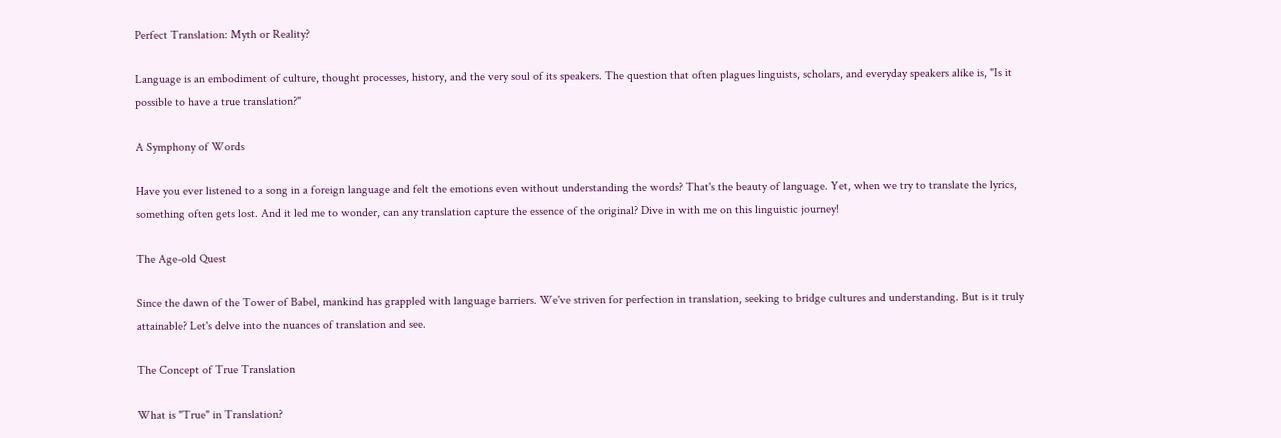Perfect Translation: Myth or Reality?

Language is an embodiment of culture, thought processes, history, and the very soul of its speakers. The question that often plagues linguists, scholars, and everyday speakers alike is, "Is it possible to have a true translation?"

A Symphony of Words

Have you ever listened to a song in a foreign language and felt the emotions even without understanding the words? That's the beauty of language. Yet, when we try to translate the lyrics, something often gets lost. And it led me to wonder, can any translation capture the essence of the original? Dive in with me on this linguistic journey!

The Age-old Quest

Since the dawn of the Tower of Babel, mankind has grappled with language barriers. We've striven for perfection in translation, seeking to bridge cultures and understanding. But is it truly attainable? Let's delve into the nuances of translation and see.

The Concept of True Translation

What is "True" in Translation?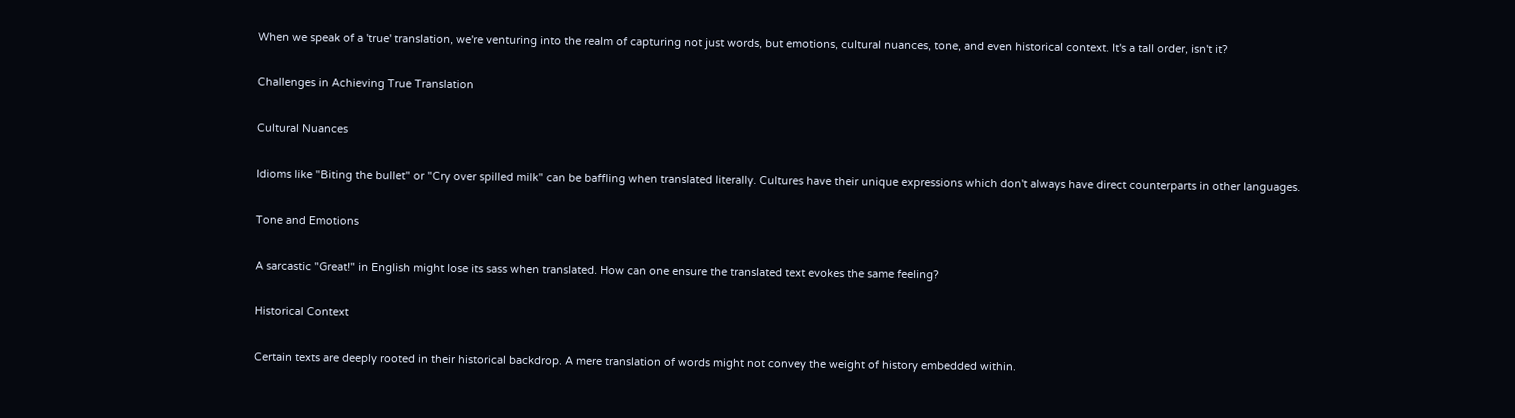When we speak of a 'true' translation, we're venturing into the realm of capturing not just words, but emotions, cultural nuances, tone, and even historical context. It's a tall order, isn't it?

Challenges in Achieving True Translation

Cultural Nuances

Idioms like "Biting the bullet" or "Cry over spilled milk" can be baffling when translated literally. Cultures have their unique expressions which don't always have direct counterparts in other languages.

Tone and Emotions

A sarcastic "Great!" in English might lose its sass when translated. How can one ensure the translated text evokes the same feeling?

Historical Context

Certain texts are deeply rooted in their historical backdrop. A mere translation of words might not convey the weight of history embedded within.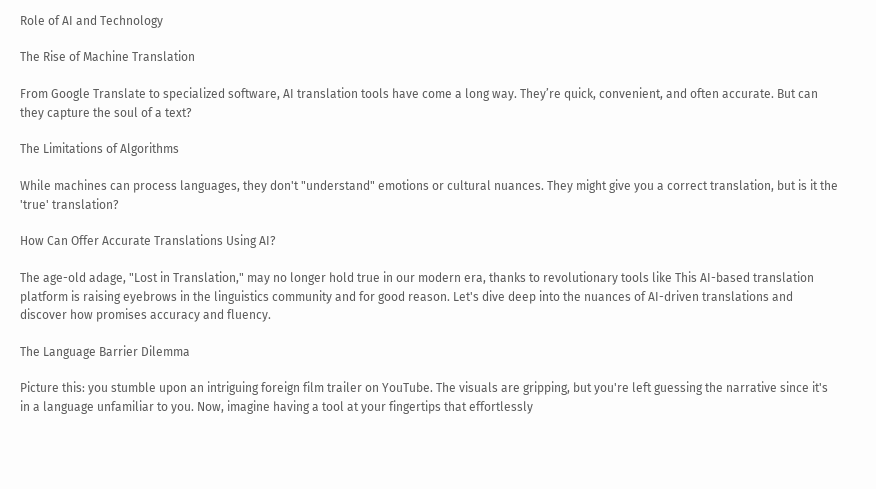Role of AI and Technology

The Rise of Machine Translation

From Google Translate to specialized software, AI translation tools have come a long way. They’re quick, convenient, and often accurate. But can they capture the soul of a text?

The Limitations of Algorithms

While machines can process languages, they don't "understand" emotions or cultural nuances. They might give you a correct translation, but is it the 'true' translation?

How Can Offer Accurate Translations Using AI?

The age-old adage, "Lost in Translation," may no longer hold true in our modern era, thanks to revolutionary tools like This AI-based translation platform is raising eyebrows in the linguistics community and for good reason. Let's dive deep into the nuances of AI-driven translations and discover how promises accuracy and fluency.

The Language Barrier Dilemma

Picture this: you stumble upon an intriguing foreign film trailer on YouTube. The visuals are gripping, but you're left guessing the narrative since it's in a language unfamiliar to you. Now, imagine having a tool at your fingertips that effortlessly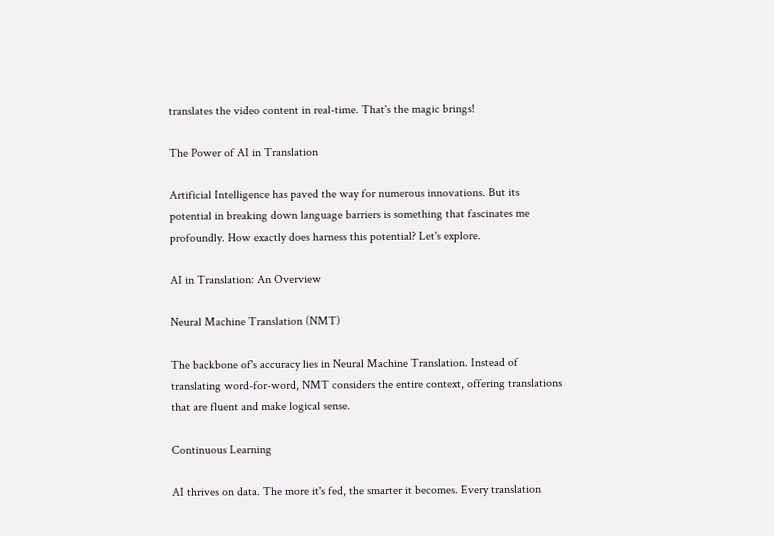translates the video content in real-time. That's the magic brings!

The Power of AI in Translation

Artificial Intelligence has paved the way for numerous innovations. But its potential in breaking down language barriers is something that fascinates me profoundly. How exactly does harness this potential? Let's explore.

AI in Translation: An Overview

Neural Machine Translation (NMT)

The backbone of's accuracy lies in Neural Machine Translation. Instead of translating word-for-word, NMT considers the entire context, offering translations that are fluent and make logical sense.

Continuous Learning

AI thrives on data. The more it's fed, the smarter it becomes. Every translation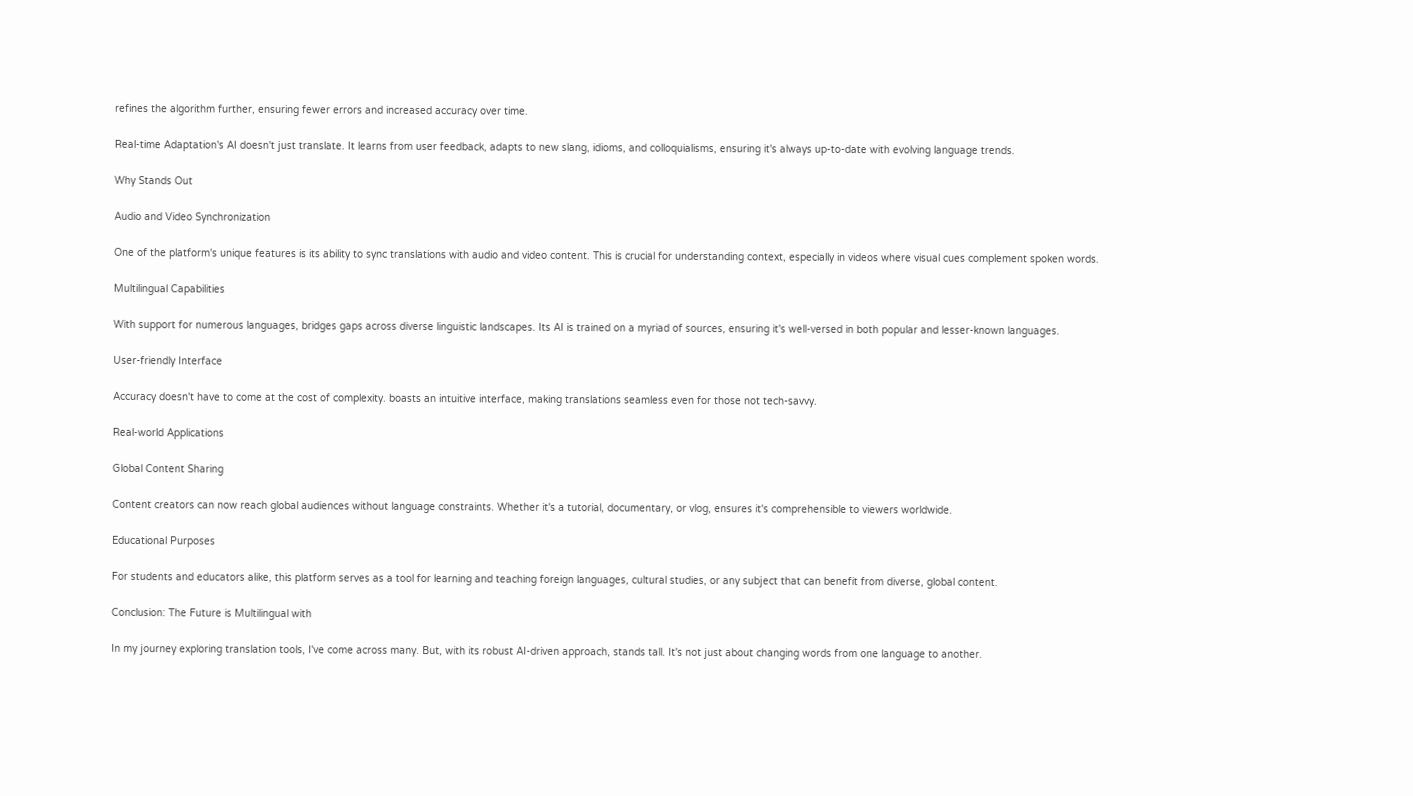refines the algorithm further, ensuring fewer errors and increased accuracy over time.

Real-time Adaptation's AI doesn't just translate. It learns from user feedback, adapts to new slang, idioms, and colloquialisms, ensuring it's always up-to-date with evolving language trends.

Why Stands Out

Audio and Video Synchronization

One of the platform's unique features is its ability to sync translations with audio and video content. This is crucial for understanding context, especially in videos where visual cues complement spoken words.

Multilingual Capabilities

With support for numerous languages, bridges gaps across diverse linguistic landscapes. Its AI is trained on a myriad of sources, ensuring it's well-versed in both popular and lesser-known languages.

User-friendly Interface

Accuracy doesn't have to come at the cost of complexity. boasts an intuitive interface, making translations seamless even for those not tech-savvy.

Real-world Applications

Global Content Sharing

Content creators can now reach global audiences without language constraints. Whether it's a tutorial, documentary, or vlog, ensures it's comprehensible to viewers worldwide.

Educational Purposes

For students and educators alike, this platform serves as a tool for learning and teaching foreign languages, cultural studies, or any subject that can benefit from diverse, global content.

Conclusion: The Future is Multilingual with

In my journey exploring translation tools, I've come across many. But, with its robust AI-driven approach, stands tall. It's not just about changing words from one language to another.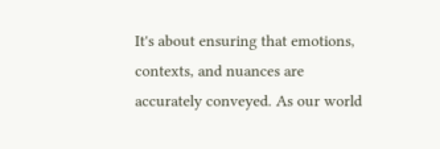It's about ensuring that emotions, contexts, and nuances are accurately conveyed. As our world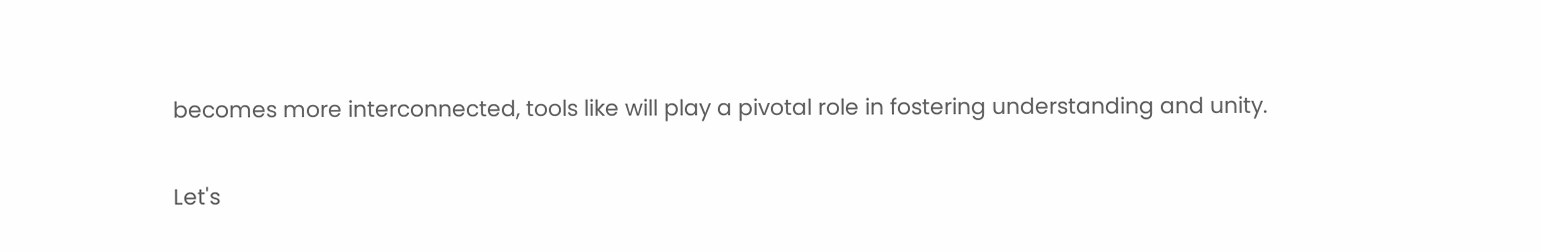becomes more interconnected, tools like will play a pivotal role in fostering understanding and unity.

Let's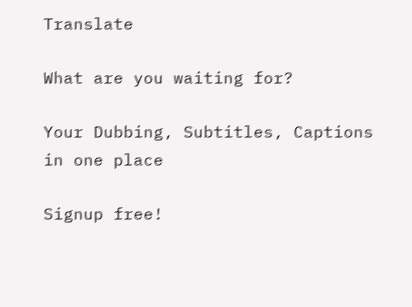Translate

What are you waiting for?

Your Dubbing, Subtitles, Captions in one place

Signup free!